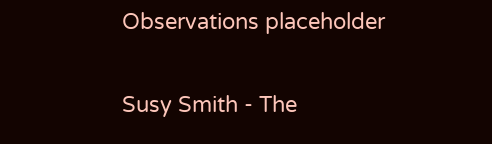Observations placeholder

Susy Smith - The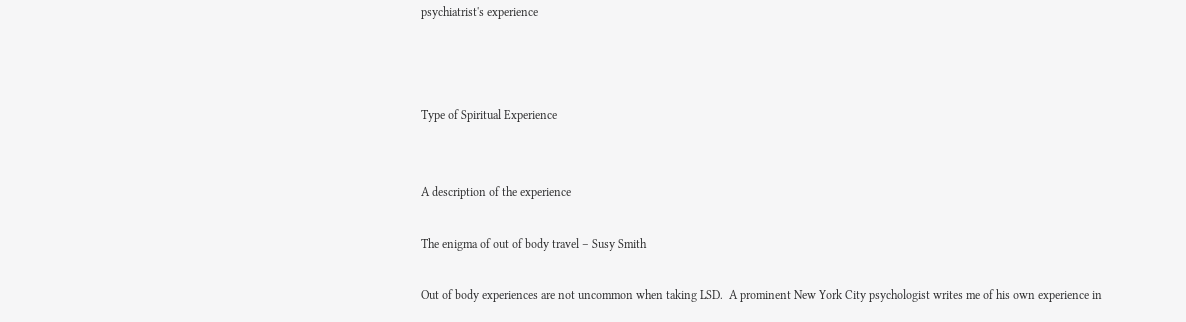psychiatrist's experience



Type of Spiritual Experience


A description of the experience

The enigma of out of body travel – Susy Smith

Out of body experiences are not uncommon when taking LSD.  A prominent New York City psychologist writes me of his own experience in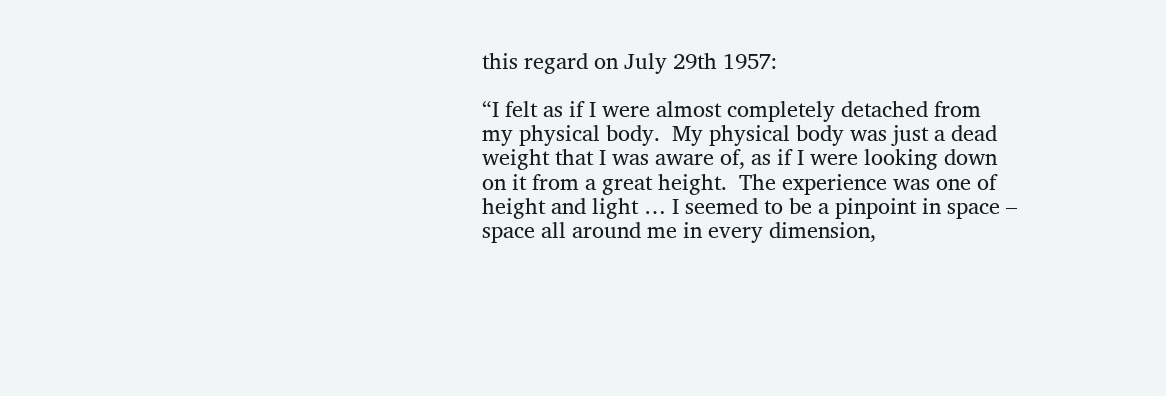this regard on July 29th 1957:

“I felt as if I were almost completely detached from my physical body.  My physical body was just a dead weight that I was aware of, as if I were looking down on it from a great height.  The experience was one of height and light … I seemed to be a pinpoint in space – space all around me in every dimension,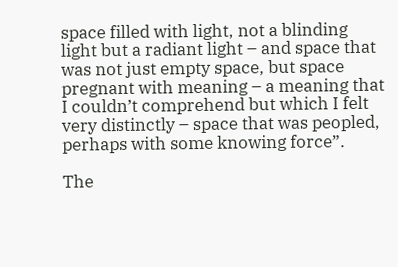space filled with light, not a blinding light but a radiant light – and space that was not just empty space, but space pregnant with meaning – a meaning that I couldn’t comprehend but which I felt very distinctly – space that was peopled, perhaps with some knowing force”.

The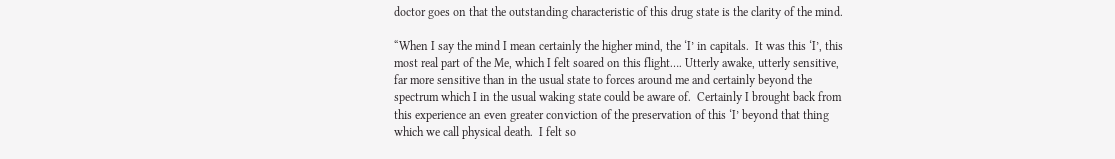doctor goes on that the outstanding characteristic of this drug state is the clarity of the mind.

“When I say the mind I mean certainly the higher mind, the ‘I’ in capitals.  It was this ‘I’, this most real part of the Me, which I felt soared on this flight…. Utterly awake, utterly sensitive, far more sensitive than in the usual state to forces around me and certainly beyond the spectrum which I in the usual waking state could be aware of.  Certainly I brought back from this experience an even greater conviction of the preservation of this ‘I’ beyond that thing which we call physical death.  I felt so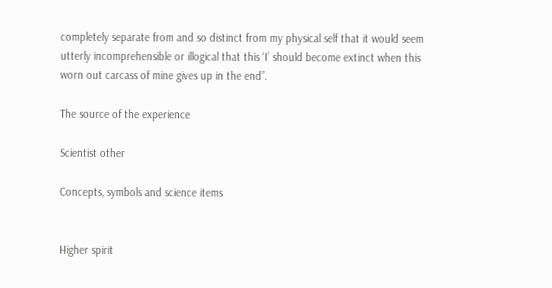completely separate from and so distinct from my physical self that it would seem utterly incomprehensible or illogical that this ‘I’ should become extinct when this worn out carcass of mine gives up in the end”.

The source of the experience

Scientist other

Concepts, symbols and science items


Higher spirit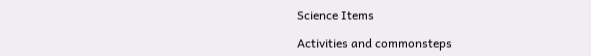Science Items

Activities and commonsteps